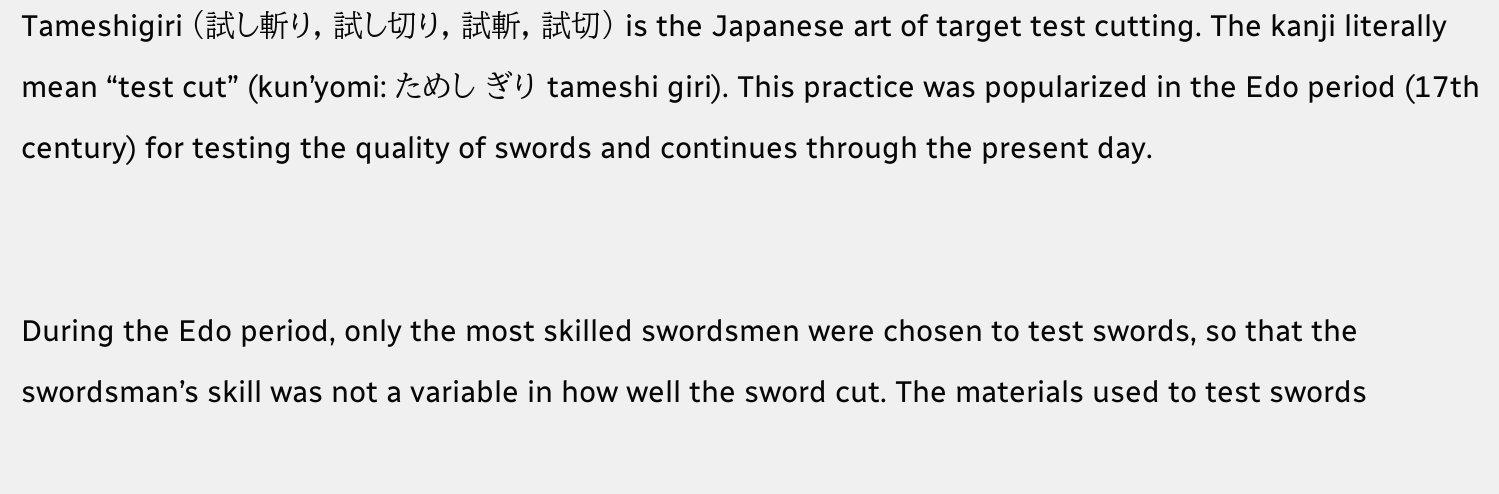Tameshigiri (試し斬り, 試し切り, 試斬, 試切) is the Japanese art of target test cutting. The kanji literally mean “test cut” (kun’yomi: ためし ぎり tameshi giri). This practice was popularized in the Edo period (17th century) for testing the quality of swords and continues through the present day.


During the Edo period, only the most skilled swordsmen were chosen to test swords, so that the swordsman’s skill was not a variable in how well the sword cut. The materials used to test swords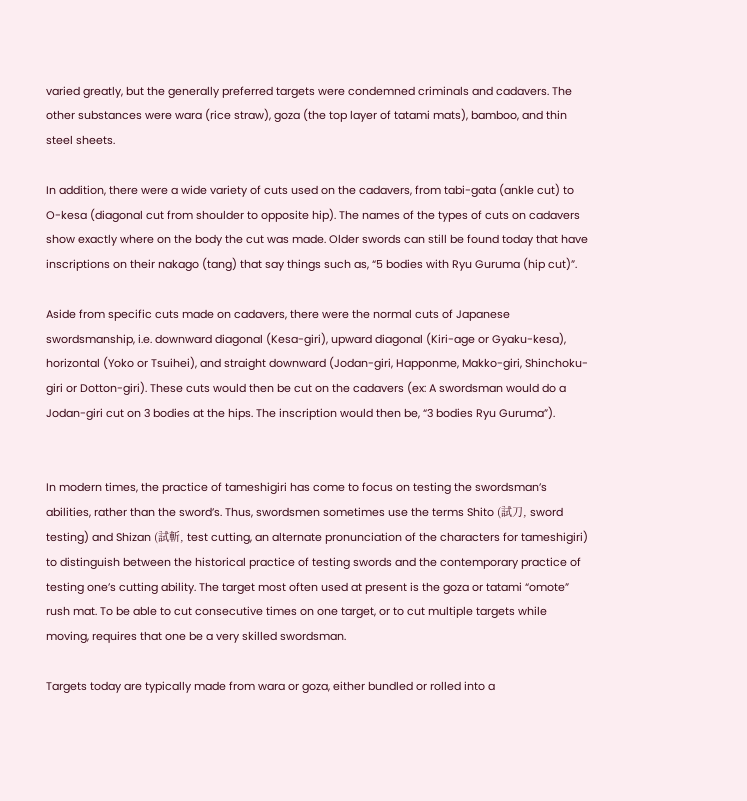varied greatly, but the generally preferred targets were condemned criminals and cadavers. The other substances were wara (rice straw), goza (the top layer of tatami mats), bamboo, and thin steel sheets.

In addition, there were a wide variety of cuts used on the cadavers, from tabi-gata (ankle cut) to O-kesa (diagonal cut from shoulder to opposite hip). The names of the types of cuts on cadavers show exactly where on the body the cut was made. Older swords can still be found today that have inscriptions on their nakago (tang) that say things such as, “5 bodies with Ryu Guruma (hip cut)”.

Aside from specific cuts made on cadavers, there were the normal cuts of Japanese swordsmanship, i.e. downward diagonal (Kesa-giri), upward diagonal (Kiri-age or Gyaku-kesa), horizontal (Yoko or Tsuihei), and straight downward (Jodan-giri, Happonme, Makko-giri, Shinchoku-giri or Dotton-giri). These cuts would then be cut on the cadavers (ex: A swordsman would do a Jodan-giri cut on 3 bodies at the hips. The inscription would then be, “3 bodies Ryu Guruma”).


In modern times, the practice of tameshigiri has come to focus on testing the swordsman’s abilities, rather than the sword’s. Thus, swordsmen sometimes use the terms Shito (試刀, sword testing) and Shizan (試斬, test cutting, an alternate pronunciation of the characters for tameshigiri) to distinguish between the historical practice of testing swords and the contemporary practice of testing one’s cutting ability. The target most often used at present is the goza or tatami “omote” rush mat. To be able to cut consecutive times on one target, or to cut multiple targets while moving, requires that one be a very skilled swordsman.

Targets today are typically made from wara or goza, either bundled or rolled into a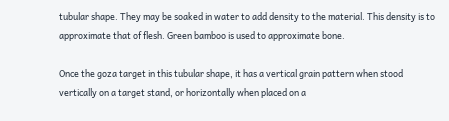tubular shape. They may be soaked in water to add density to the material. This density is to approximate that of flesh. Green bamboo is used to approximate bone.

Once the goza target in this tubular shape, it has a vertical grain pattern when stood vertically on a target stand, or horizontally when placed on a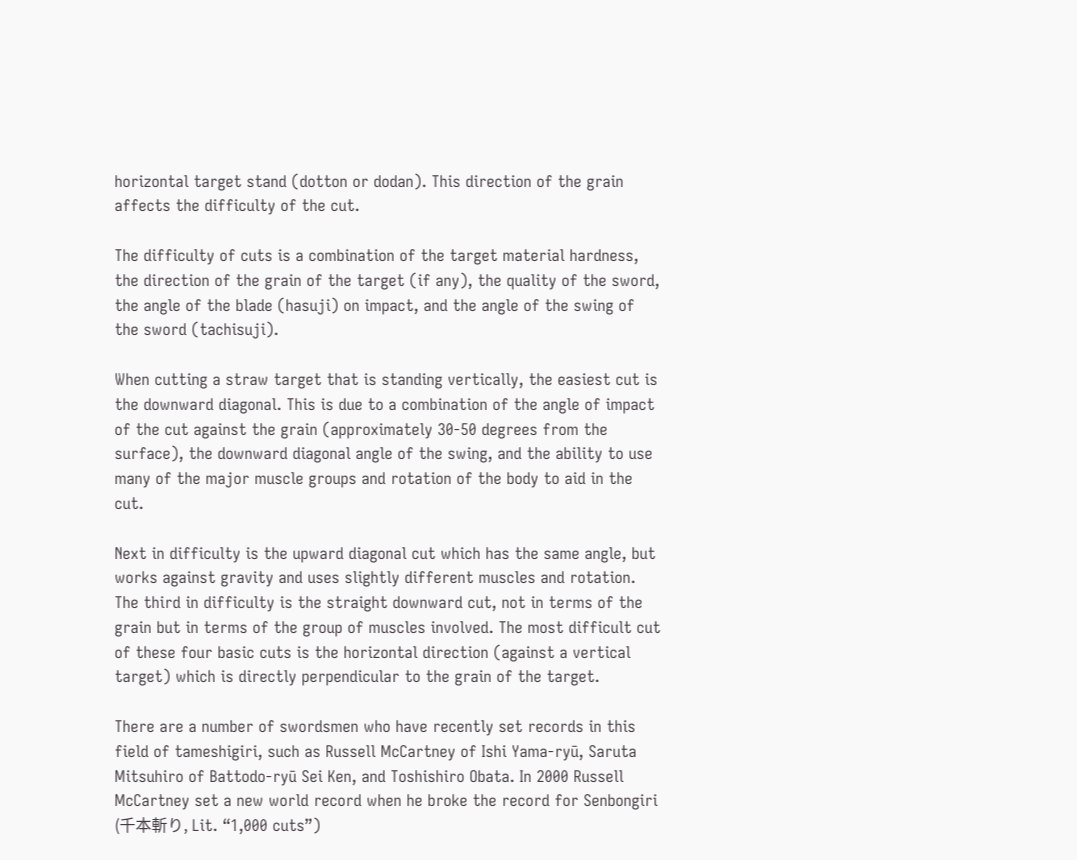horizontal target stand (dotton or dodan). This direction of the grain affects the difficulty of the cut.

The difficulty of cuts is a combination of the target material hardness, the direction of the grain of the target (if any), the quality of the sword, the angle of the blade (hasuji) on impact, and the angle of the swing of the sword (tachisuji).

When cutting a straw target that is standing vertically, the easiest cut is the downward diagonal. This is due to a combination of the angle of impact of the cut against the grain (approximately 30-50 degrees from the surface), the downward diagonal angle of the swing, and the ability to use many of the major muscle groups and rotation of the body to aid in the cut.

Next in difficulty is the upward diagonal cut which has the same angle, but works against gravity and uses slightly different muscles and rotation. The third in difficulty is the straight downward cut, not in terms of the grain but in terms of the group of muscles involved. The most difficult cut of these four basic cuts is the horizontal direction (against a vertical target) which is directly perpendicular to the grain of the target.

There are a number of swordsmen who have recently set records in this field of tameshigiri, such as Russell McCartney of Ishi Yama-ryū, Saruta Mitsuhiro of Battodo-ryū Sei Ken, and Toshishiro Obata. In 2000 Russell McCartney set a new world record when he broke the record for Senbongiri (千本斬り, Lit. “1,000 cuts”)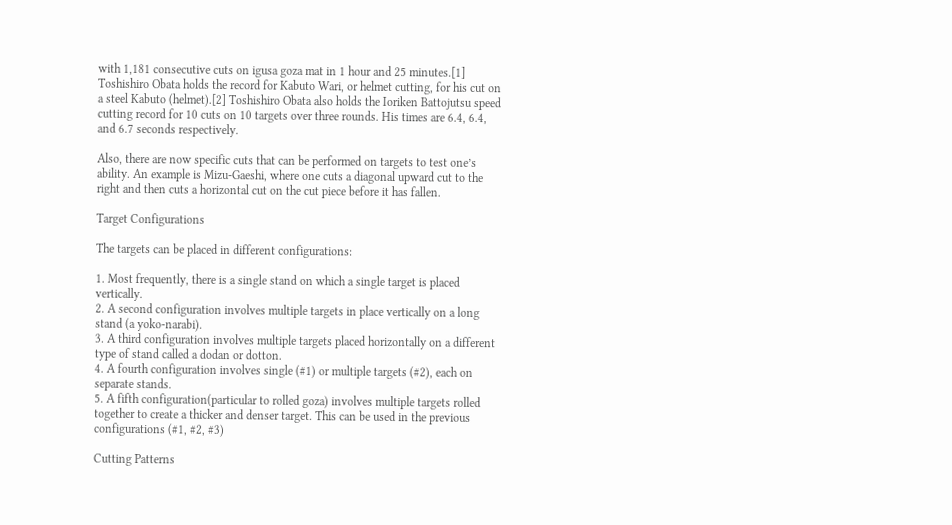with 1,181 consecutive cuts on igusa goza mat in 1 hour and 25 minutes.[1] Toshishiro Obata holds the record for Kabuto Wari, or helmet cutting, for his cut on a steel Kabuto (helmet).[2] Toshishiro Obata also holds the Ioriken Battojutsu speed cutting record for 10 cuts on 10 targets over three rounds. His times are 6.4, 6.4, and 6.7 seconds respectively.

Also, there are now specific cuts that can be performed on targets to test one’s ability. An example is Mizu-Gaeshi, where one cuts a diagonal upward cut to the right and then cuts a horizontal cut on the cut piece before it has fallen.

Target Configurations

The targets can be placed in different configurations:

1. Most frequently, there is a single stand on which a single target is placed vertically.
2. A second configuration involves multiple targets in place vertically on a long stand (a yoko-narabi).
3. A third configuration involves multiple targets placed horizontally on a different type of stand called a dodan or dotton.
4. A fourth configuration involves single (#1) or multiple targets (#2), each on separate stands.
5. A fifth configuration(particular to rolled goza) involves multiple targets rolled together to create a thicker and denser target. This can be used in the previous configurations (#1, #2, #3)

Cutting Patterns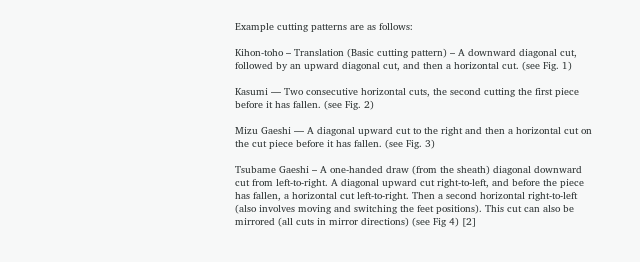Example cutting patterns are as follows:

Kihon-toho – Translation (Basic cutting pattern) – A downward diagonal cut, followed by an upward diagonal cut, and then a horizontal cut. (see Fig. 1)

Kasumi — Two consecutive horizontal cuts, the second cutting the first piece before it has fallen. (see Fig. 2)

Mizu Gaeshi — A diagonal upward cut to the right and then a horizontal cut on the cut piece before it has fallen. (see Fig. 3)

Tsubame Gaeshi – A one-handed draw (from the sheath) diagonal downward cut from left-to-right. A diagonal upward cut right-to-left, and before the piece has fallen, a horizontal cut left-to-right. Then a second horizontal right-to-left (also involves moving and switching the feet positions). This cut can also be mirrored (all cuts in mirror directions) (see Fig 4) [2]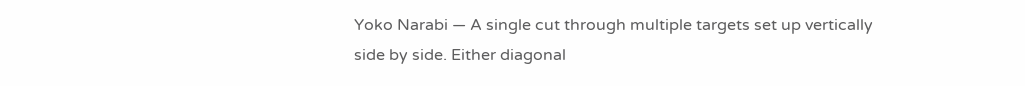Yoko Narabi — A single cut through multiple targets set up vertically side by side. Either diagonal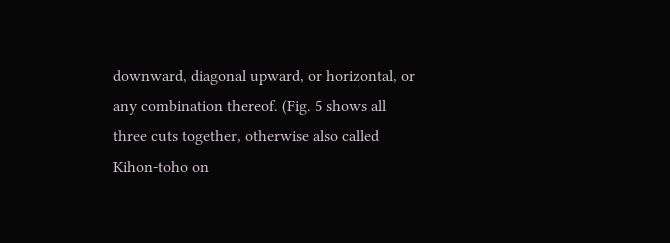downward, diagonal upward, or horizontal, or any combination thereof. (Fig. 5 shows all three cuts together, otherwise also called Kihon-toho on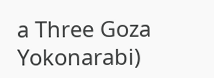a Three Goza Yokonarabi)